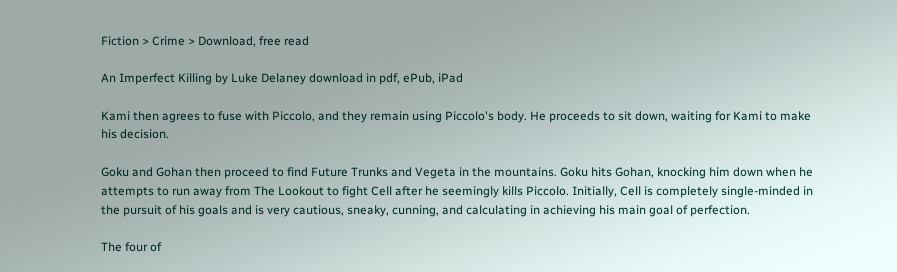Fiction > Crime > Download, free read

An Imperfect Killing by Luke Delaney download in pdf, ePub, iPad

Kami then agrees to fuse with Piccolo, and they remain using Piccolo's body. He proceeds to sit down, waiting for Kami to make his decision.

Goku and Gohan then proceed to find Future Trunks and Vegeta in the mountains. Goku hits Gohan, knocking him down when he attempts to run away from The Lookout to fight Cell after he seemingly kills Piccolo. Initially, Cell is completely single-minded in the pursuit of his goals and is very cautious, sneaky, cunning, and calculating in achieving his main goal of perfection.

The four of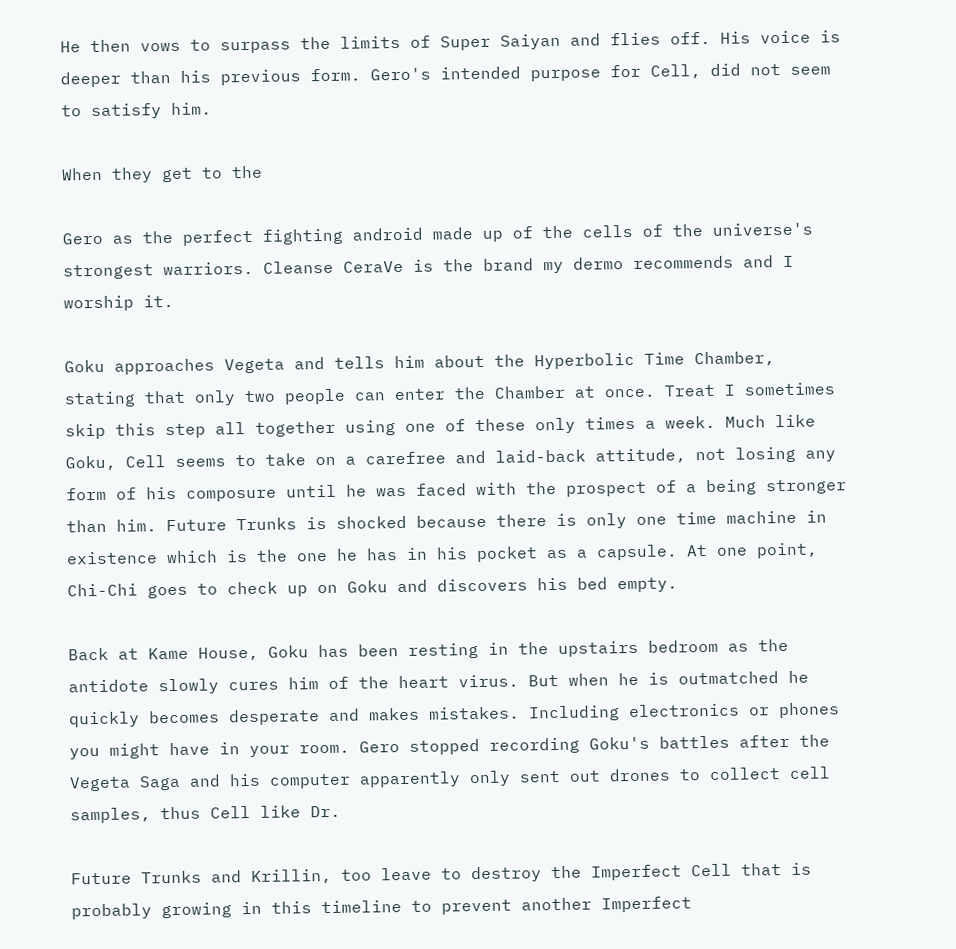He then vows to surpass the limits of Super Saiyan and flies off. His voice is deeper than his previous form. Gero's intended purpose for Cell, did not seem to satisfy him.

When they get to the

Gero as the perfect fighting android made up of the cells of the universe's strongest warriors. Cleanse CeraVe is the brand my dermo recommends and I worship it.

Goku approaches Vegeta and tells him about the Hyperbolic Time Chamber, stating that only two people can enter the Chamber at once. Treat I sometimes skip this step all together using one of these only times a week. Much like Goku, Cell seems to take on a carefree and laid-back attitude, not losing any form of his composure until he was faced with the prospect of a being stronger than him. Future Trunks is shocked because there is only one time machine in existence which is the one he has in his pocket as a capsule. At one point, Chi-Chi goes to check up on Goku and discovers his bed empty.

Back at Kame House, Goku has been resting in the upstairs bedroom as the antidote slowly cures him of the heart virus. But when he is outmatched he quickly becomes desperate and makes mistakes. Including electronics or phones you might have in your room. Gero stopped recording Goku's battles after the Vegeta Saga and his computer apparently only sent out drones to collect cell samples, thus Cell like Dr.

Future Trunks and Krillin, too leave to destroy the Imperfect Cell that is probably growing in this timeline to prevent another Imperfect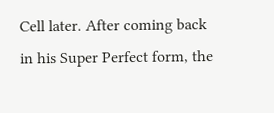Cell later. After coming back in his Super Perfect form, the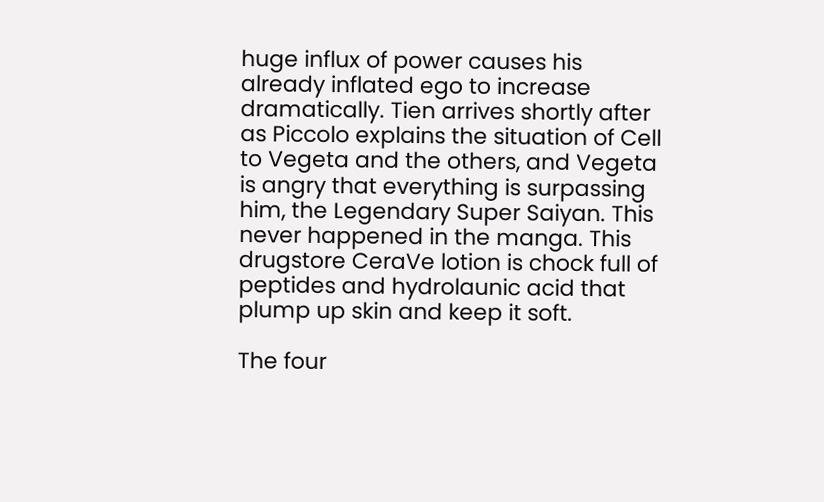huge influx of power causes his already inflated ego to increase dramatically. Tien arrives shortly after as Piccolo explains the situation of Cell to Vegeta and the others, and Vegeta is angry that everything is surpassing him, the Legendary Super Saiyan. This never happened in the manga. This drugstore CeraVe lotion is chock full of peptides and hydrolaunic acid that plump up skin and keep it soft.

The four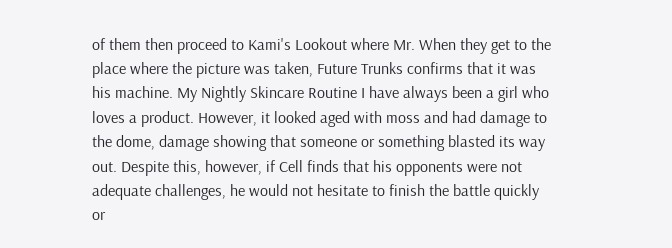of them then proceed to Kami's Lookout where Mr. When they get to the place where the picture was taken, Future Trunks confirms that it was his machine. My Nightly Skincare Routine I have always been a girl who loves a product. However, it looked aged with moss and had damage to the dome, damage showing that someone or something blasted its way out. Despite this, however, if Cell finds that his opponents were not adequate challenges, he would not hesitate to finish the battle quickly or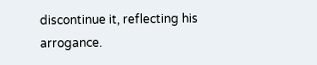discontinue it, reflecting his arrogance.